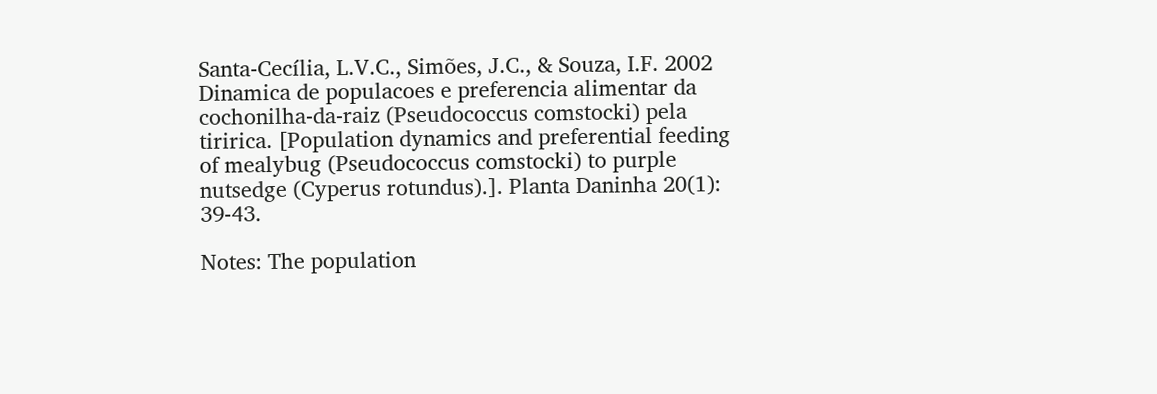Santa-Cecília, L.V.C., Simões, J.C., & Souza, I.F. 2002 Dinamica de populacoes e preferencia alimentar da cochonilha-da-raiz (Pseudococcus comstocki) pela tiririca. [Population dynamics and preferential feeding of mealybug (Pseudococcus comstocki) to purple nutsedge (Cyperus rotundus).]. Planta Daninha 20(1): 39-43.

Notes: The population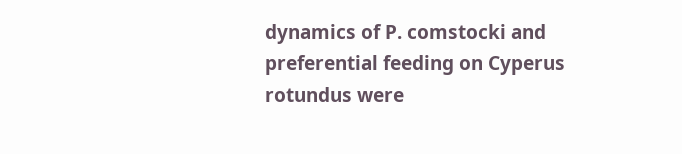dynamics of P. comstocki and preferential feeding on Cyperus rotundus were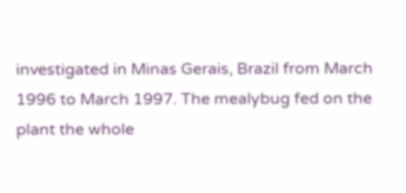investigated in Minas Gerais, Brazil from March 1996 to March 1997. The mealybug fed on the plant the whole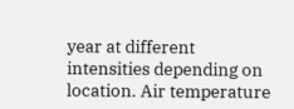year at different intensities depending on location. Air temperature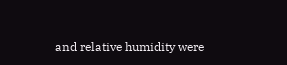and relative humidity were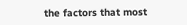the factors that most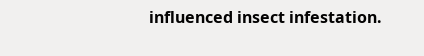influenced insect infestation.